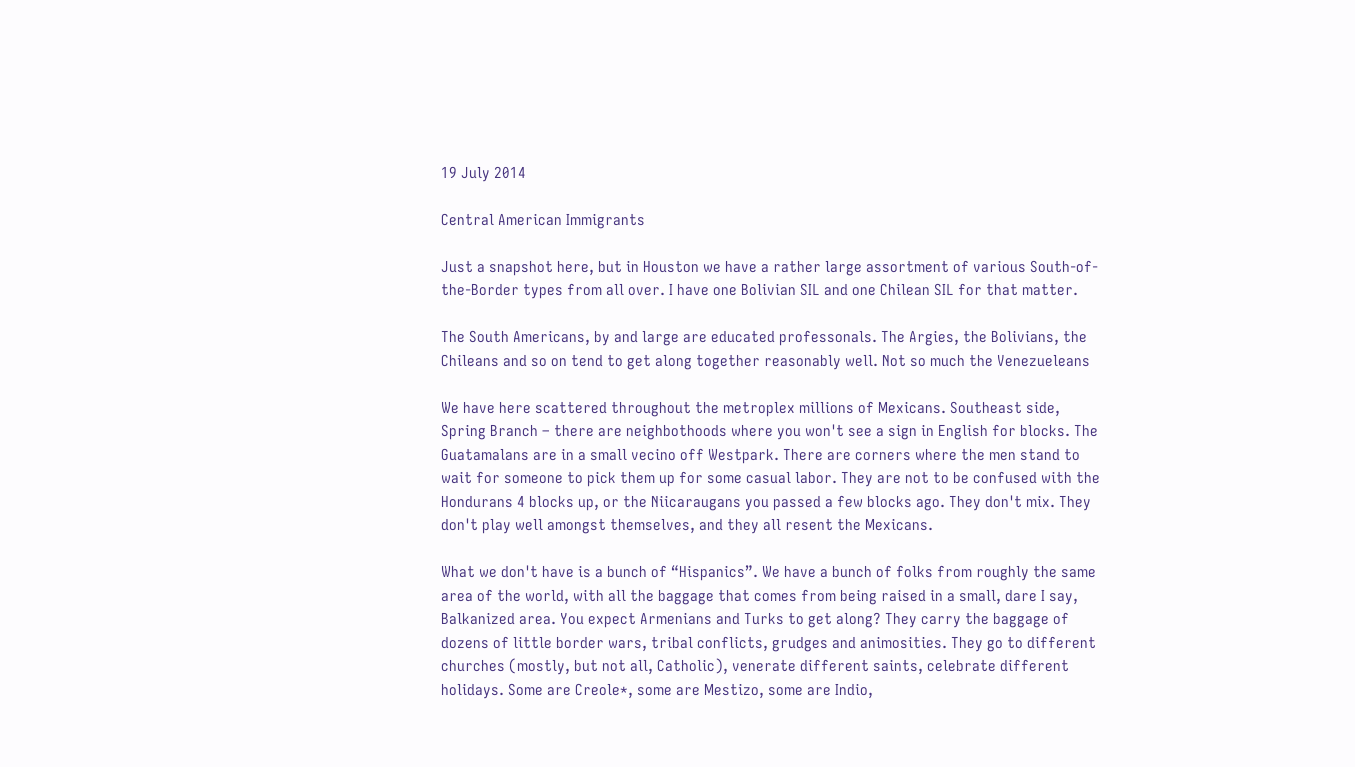19 July 2014

Central American Immigrants

Just a snapshot here, but in Houston we have a rather large assortment of various South-of-the-Border types from all over. I have one Bolivian SIL and one Chilean SIL for that matter.

The South Americans, by and large are educated professonals. The Argies, the Bolivians, the Chileans and so on tend to get along together reasonably well. Not so much the Venezueleans

We have here scattered throughout the metroplex millions of Mexicans. Southeast side, Spring Branch – there are neighbothoods where you won't see a sign in English for blocks. The Guatamalans are in a small vecino off Westpark. There are corners where the men stand to wait for someone to pick them up for some casual labor. They are not to be confused with the Hondurans 4 blocks up, or the Niicaraugans you passed a few blocks ago. They don't mix. They don't play well amongst themselves, and they all resent the Mexicans.

What we don't have is a bunch of “Hispanics”. We have a bunch of folks from roughly the same area of the world, with all the baggage that comes from being raised in a small, dare I say, Balkanized area. You expect Armenians and Turks to get along? They carry the baggage of dozens of little border wars, tribal conflicts, grudges and animosities. They go to different churches (mostly, but not all, Catholic), venerate different saints, celebrate different holidays. Some are Creole*, some are Mestizo, some are Indio,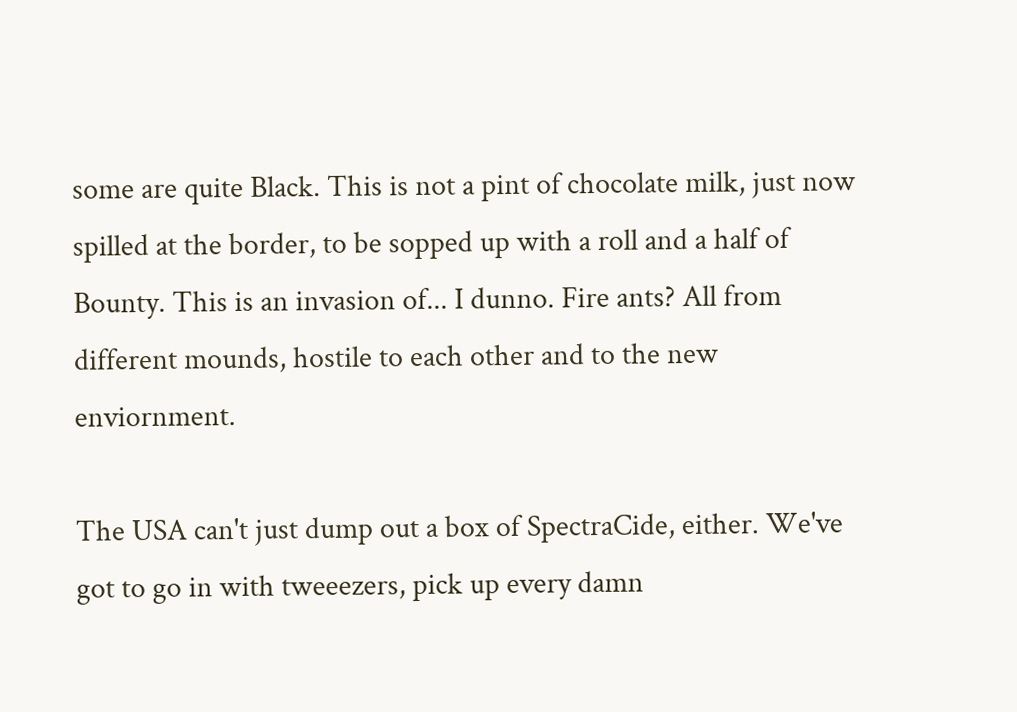some are quite Black. This is not a pint of chocolate milk, just now spilled at the border, to be sopped up with a roll and a half of Bounty. This is an invasion of... I dunno. Fire ants? All from different mounds, hostile to each other and to the new enviornment.

The USA can't just dump out a box of SpectraCide, either. We've got to go in with tweeezers, pick up every damn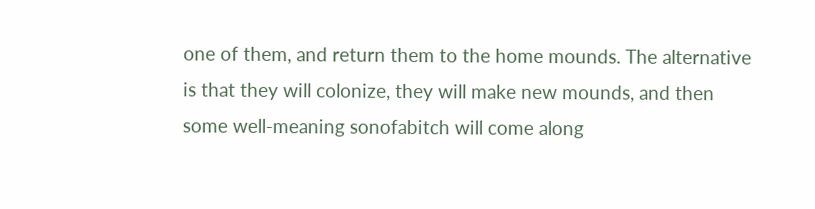one of them, and return them to the home mounds. The alternative is that they will colonize, they will make new mounds, and then some well-meaning sonofabitch will come along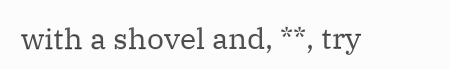with a shovel and, **, try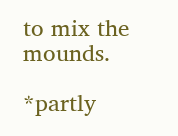to mix the mounds.

*partly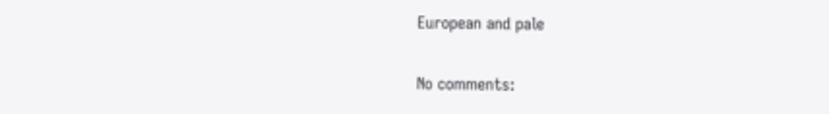European and pale

No comments: